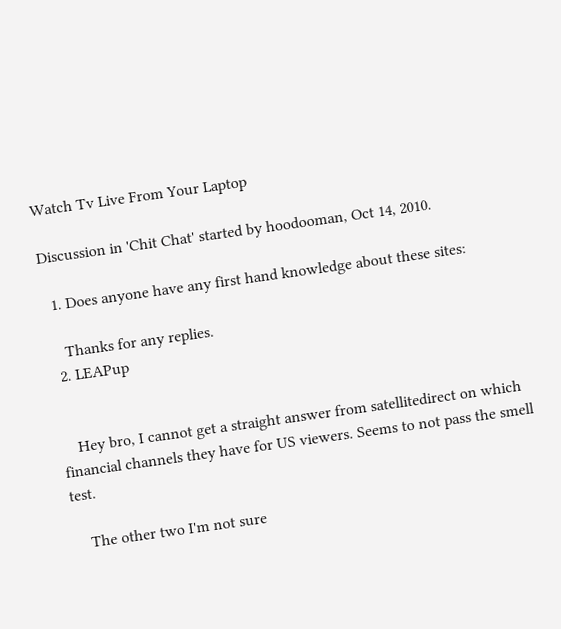Watch Tv Live From Your Laptop

Discussion in 'Chit Chat' started by hoodooman, Oct 14, 2010.

  1. Does anyone have any first hand knowledge about these sites:

    Thanks for any replies.
  2. LEAPup


    Hey bro, I cannot get a straight answer from satellitedirect on which financial channels they have for US viewers. Seems to not pass the smell test.

    The other two I'm not sure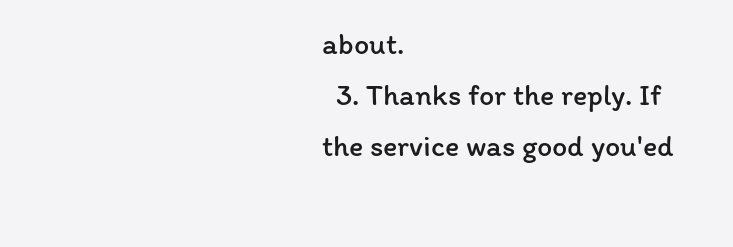about.
  3. Thanks for the reply. If the service was good you'ed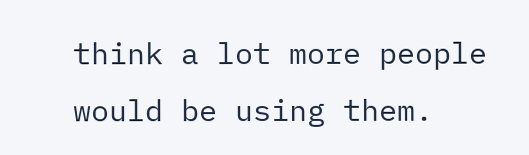think a lot more people would be using them.